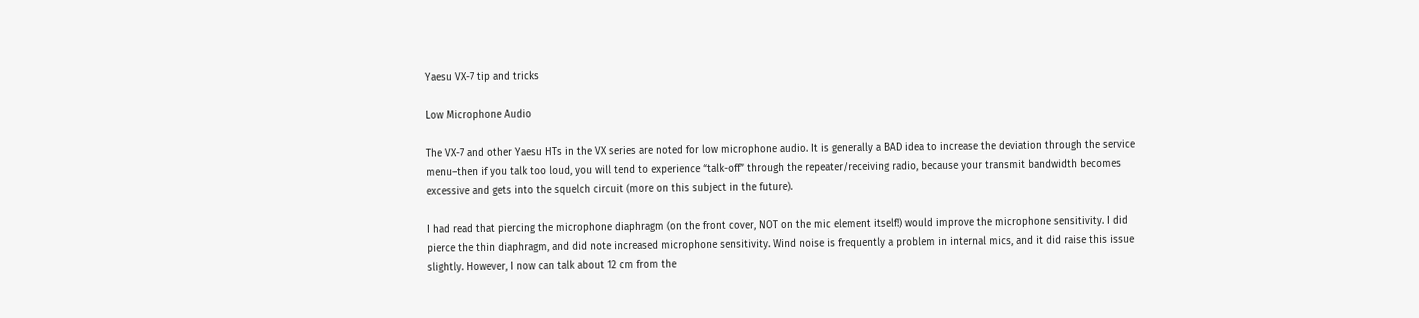Yaesu VX-7 tip and tricks

Low Microphone Audio

The VX-7 and other Yaesu HTs in the VX series are noted for low microphone audio. It is generally a BAD idea to increase the deviation through the service menu–then if you talk too loud, you will tend to experience “talk-off” through the repeater/receiving radio, because your transmit bandwidth becomes excessive and gets into the squelch circuit (more on this subject in the future).

I had read that piercing the microphone diaphragm (on the front cover, NOT on the mic element itself!) would improve the microphone sensitivity. I did pierce the thin diaphragm, and did note increased microphone sensitivity. Wind noise is frequently a problem in internal mics, and it did raise this issue slightly. However, I now can talk about 12 cm from the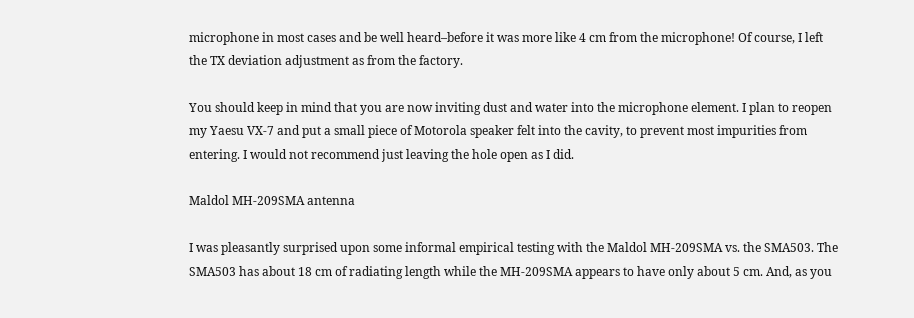microphone in most cases and be well heard–before it was more like 4 cm from the microphone! Of course, I left the TX deviation adjustment as from the factory.

You should keep in mind that you are now inviting dust and water into the microphone element. I plan to reopen my Yaesu VX-7 and put a small piece of Motorola speaker felt into the cavity, to prevent most impurities from entering. I would not recommend just leaving the hole open as I did.

Maldol MH-209SMA antenna

I was pleasantly surprised upon some informal empirical testing with the Maldol MH-209SMA vs. the SMA503. The SMA503 has about 18 cm of radiating length while the MH-209SMA appears to have only about 5 cm. And, as you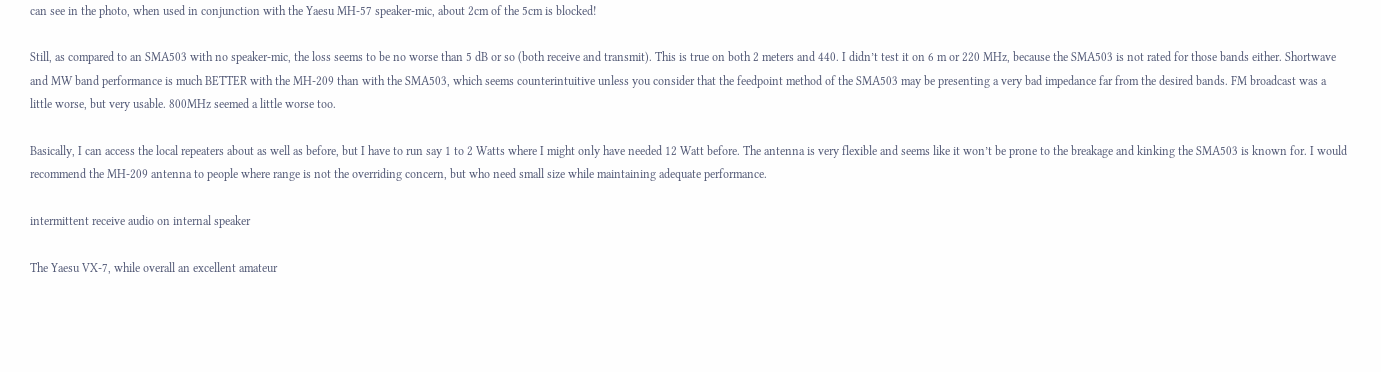can see in the photo, when used in conjunction with the Yaesu MH-57 speaker-mic, about 2cm of the 5cm is blocked!

Still, as compared to an SMA503 with no speaker-mic, the loss seems to be no worse than 5 dB or so (both receive and transmit). This is true on both 2 meters and 440. I didn’t test it on 6 m or 220 MHz, because the SMA503 is not rated for those bands either. Shortwave and MW band performance is much BETTER with the MH-209 than with the SMA503, which seems counterintuitive unless you consider that the feedpoint method of the SMA503 may be presenting a very bad impedance far from the desired bands. FM broadcast was a little worse, but very usable. 800MHz seemed a little worse too.

Basically, I can access the local repeaters about as well as before, but I have to run say 1 to 2 Watts where I might only have needed 12 Watt before. The antenna is very flexible and seems like it won’t be prone to the breakage and kinking the SMA503 is known for. I would recommend the MH-209 antenna to people where range is not the overriding concern, but who need small size while maintaining adequate performance.

intermittent receive audio on internal speaker

The Yaesu VX-7, while overall an excellent amateur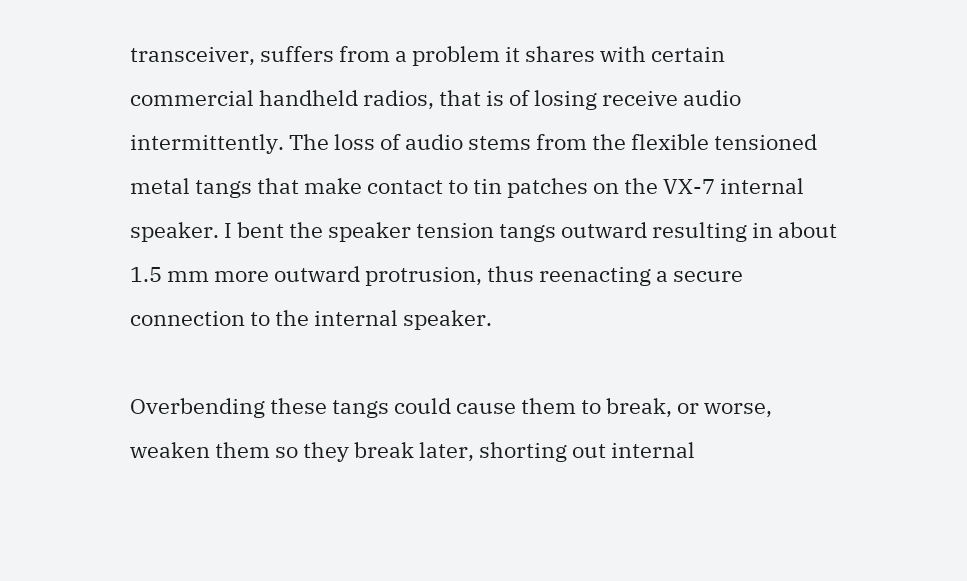transceiver, suffers from a problem it shares with certain commercial handheld radios, that is of losing receive audio intermittently. The loss of audio stems from the flexible tensioned metal tangs that make contact to tin patches on the VX-7 internal speaker. I bent the speaker tension tangs outward resulting in about 1.5 mm more outward protrusion, thus reenacting a secure connection to the internal speaker.

Overbending these tangs could cause them to break, or worse, weaken them so they break later, shorting out internal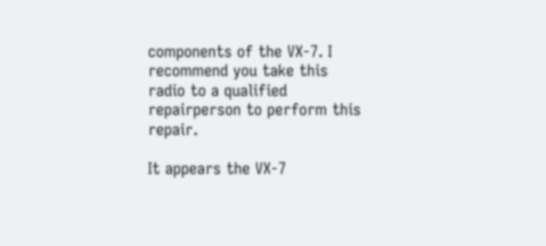components of the VX-7. I recommend you take this radio to a qualified repairperson to perform this repair.

It appears the VX-7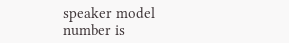speaker model number is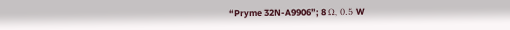“Pryme 32N-A9906”; 8 Ω, 0.5 W